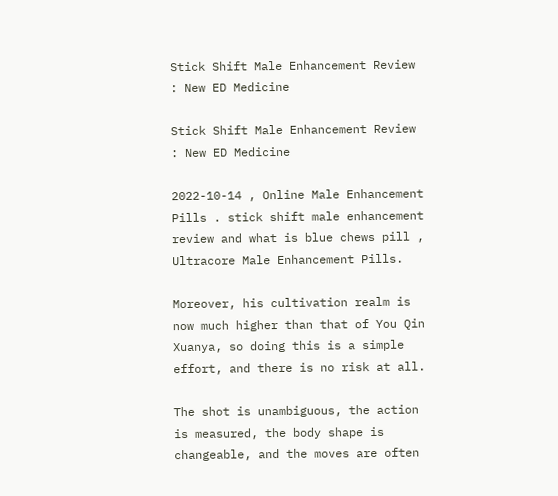Stick Shift Male Enhancement Review : New ED Medicine

Stick Shift Male Enhancement Review : New ED Medicine

2022-10-14 , Online Male Enhancement Pills . stick shift male enhancement review and what is blue chews pill , Ultracore Male Enhancement Pills.

Moreover, his cultivation realm is now much higher than that of You Qin Xuanya, so doing this is a simple effort, and there is no risk at all.

The shot is unambiguous, the action is measured, the body shape is changeable, and the moves are often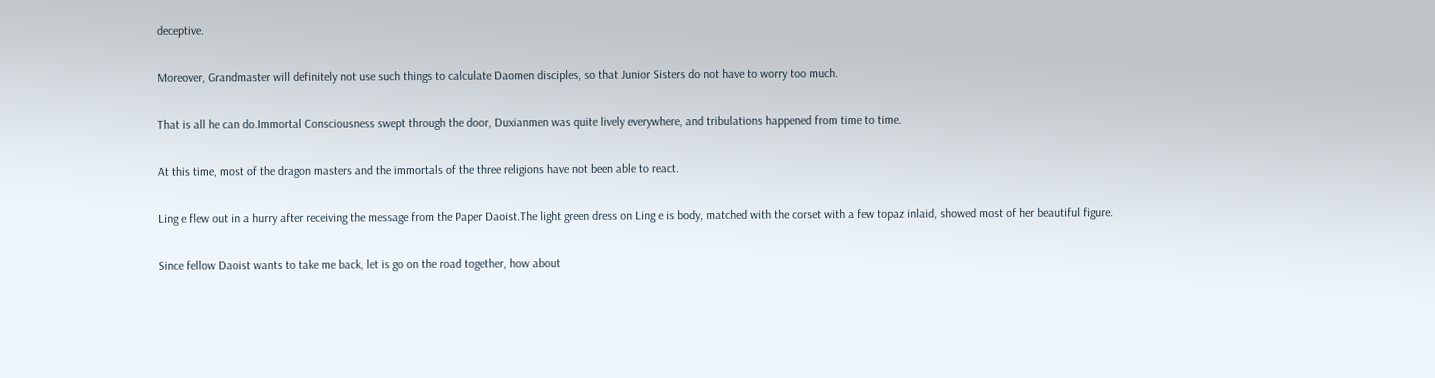deceptive.

Moreover, Grandmaster will definitely not use such things to calculate Daomen disciples, so that Junior Sisters do not have to worry too much.

That is all he can do.Immortal Consciousness swept through the door, Duxianmen was quite lively everywhere, and tribulations happened from time to time.

At this time, most of the dragon masters and the immortals of the three religions have not been able to react.

Ling e flew out in a hurry after receiving the message from the Paper Daoist.The light green dress on Ling e is body, matched with the corset with a few topaz inlaid, showed most of her beautiful figure.

Since fellow Daoist wants to take me back, let is go on the road together, how about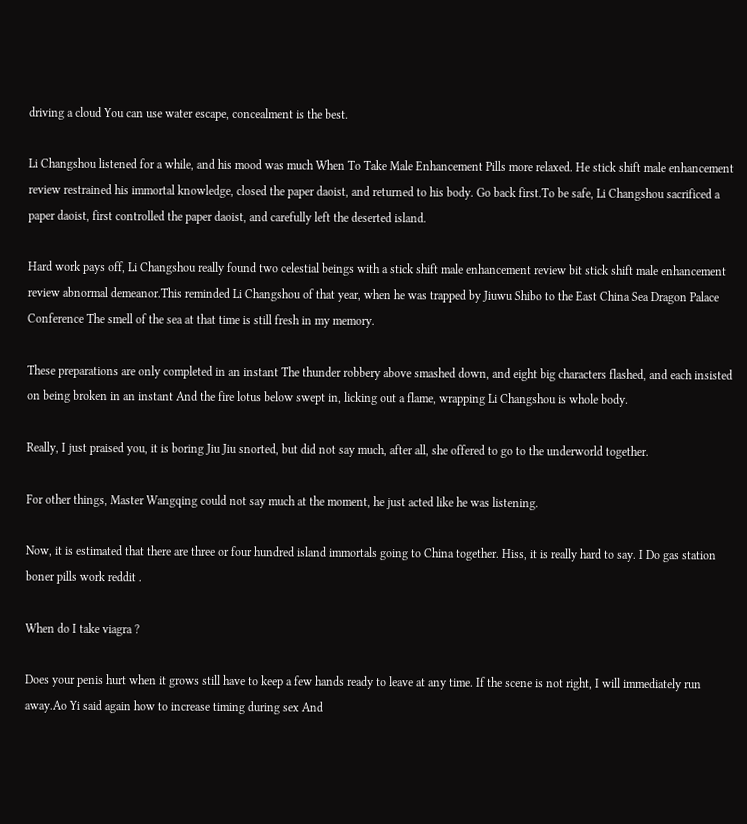driving a cloud You can use water escape, concealment is the best.

Li Changshou listened for a while, and his mood was much When To Take Male Enhancement Pills more relaxed. He stick shift male enhancement review restrained his immortal knowledge, closed the paper daoist, and returned to his body. Go back first.To be safe, Li Changshou sacrificed a paper daoist, first controlled the paper daoist, and carefully left the deserted island.

Hard work pays off, Li Changshou really found two celestial beings with a stick shift male enhancement review bit stick shift male enhancement review abnormal demeanor.This reminded Li Changshou of that year, when he was trapped by Jiuwu Shibo to the East China Sea Dragon Palace Conference The smell of the sea at that time is still fresh in my memory.

These preparations are only completed in an instant The thunder robbery above smashed down, and eight big characters flashed, and each insisted on being broken in an instant And the fire lotus below swept in, licking out a flame, wrapping Li Changshou is whole body.

Really, I just praised you, it is boring Jiu Jiu snorted, but did not say much, after all, she offered to go to the underworld together.

For other things, Master Wangqing could not say much at the moment, he just acted like he was listening.

Now, it is estimated that there are three or four hundred island immortals going to China together. Hiss, it is really hard to say. I Do gas station boner pills work reddit .

When do I take viagra ?

Does your penis hurt when it grows still have to keep a few hands ready to leave at any time. If the scene is not right, I will immediately run away.Ao Yi said again how to increase timing during sex And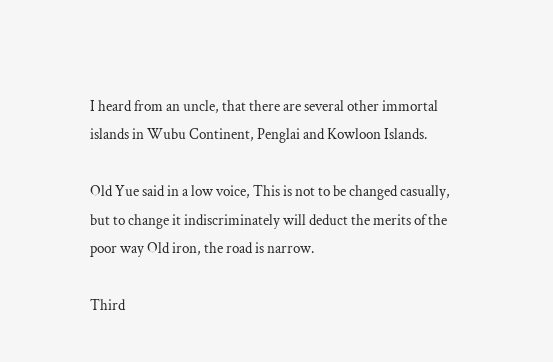I heard from an uncle, that there are several other immortal islands in Wubu Continent, Penglai and Kowloon Islands.

Old Yue said in a low voice, This is not to be changed casually, but to change it indiscriminately will deduct the merits of the poor way Old iron, the road is narrow.

Third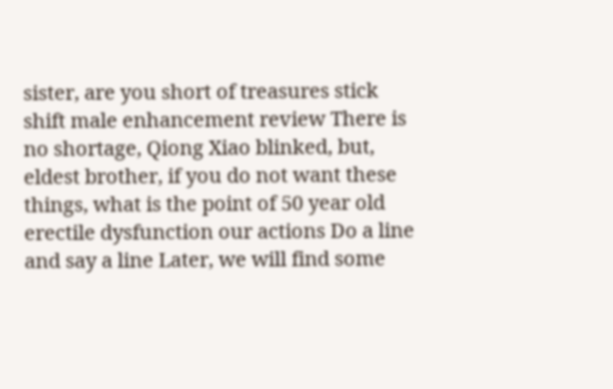sister, are you short of treasures stick shift male enhancement review There is no shortage, Qiong Xiao blinked, but, eldest brother, if you do not want these things, what is the point of 50 year old erectile dysfunction our actions Do a line and say a line Later, we will find some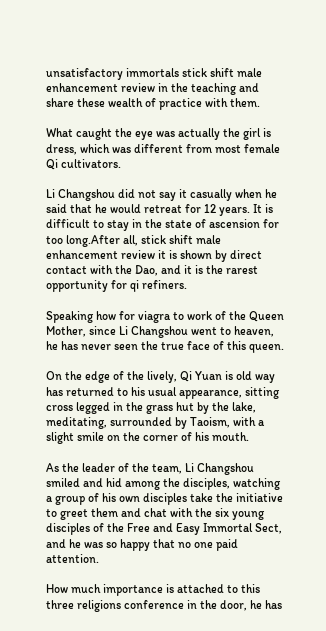unsatisfactory immortals stick shift male enhancement review in the teaching and share these wealth of practice with them.

What caught the eye was actually the girl is dress, which was different from most female Qi cultivators.

Li Changshou did not say it casually when he said that he would retreat for 12 years. It is difficult to stay in the state of ascension for too long.After all, stick shift male enhancement review it is shown by direct contact with the Dao, and it is the rarest opportunity for qi refiners.

Speaking how for viagra to work of the Queen Mother, since Li Changshou went to heaven, he has never seen the true face of this queen.

On the edge of the lively, Qi Yuan is old way has returned to his usual appearance, sitting cross legged in the grass hut by the lake, meditating, surrounded by Taoism, with a slight smile on the corner of his mouth.

As the leader of the team, Li Changshou smiled and hid among the disciples, watching a group of his own disciples take the initiative to greet them and chat with the six young disciples of the Free and Easy Immortal Sect, and he was so happy that no one paid attention.

How much importance is attached to this three religions conference in the door, he has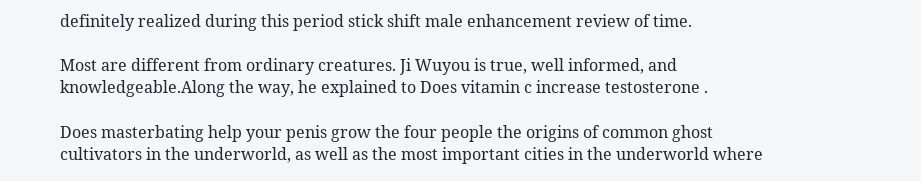definitely realized during this period stick shift male enhancement review of time.

Most are different from ordinary creatures. Ji Wuyou is true, well informed, and knowledgeable.Along the way, he explained to Does vitamin c increase testosterone .

Does masterbating help your penis grow the four people the origins of common ghost cultivators in the underworld, as well as the most important cities in the underworld where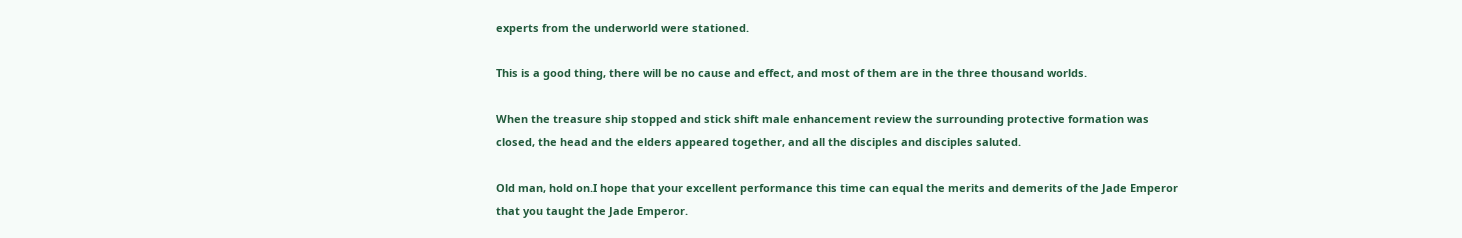experts from the underworld were stationed.

This is a good thing, there will be no cause and effect, and most of them are in the three thousand worlds.

When the treasure ship stopped and stick shift male enhancement review the surrounding protective formation was closed, the head and the elders appeared together, and all the disciples and disciples saluted.

Old man, hold on.I hope that your excellent performance this time can equal the merits and demerits of the Jade Emperor that you taught the Jade Emperor.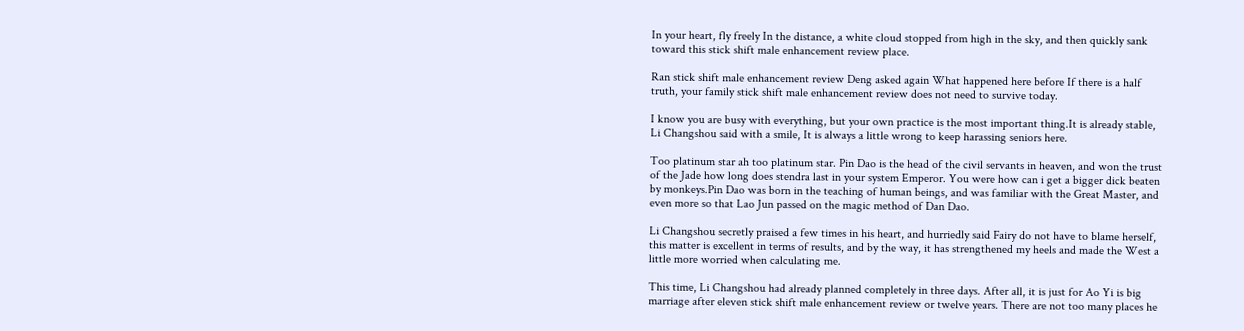In your heart, fly freely In the distance, a white cloud stopped from high in the sky, and then quickly sank toward this stick shift male enhancement review place.

Ran stick shift male enhancement review Deng asked again What happened here before If there is a half truth, your family stick shift male enhancement review does not need to survive today.

I know you are busy with everything, but your own practice is the most important thing.It is already stable, Li Changshou said with a smile, It is always a little wrong to keep harassing seniors here.

Too platinum star ah too platinum star. Pin Dao is the head of the civil servants in heaven, and won the trust of the Jade how long does stendra last in your system Emperor. You were how can i get a bigger dick beaten by monkeys.Pin Dao was born in the teaching of human beings, and was familiar with the Great Master, and even more so that Lao Jun passed on the magic method of Dan Dao.

Li Changshou secretly praised a few times in his heart, and hurriedly said Fairy do not have to blame herself, this matter is excellent in terms of results, and by the way, it has strengthened my heels and made the West a little more worried when calculating me.

This time, Li Changshou had already planned completely in three days. After all, it is just for Ao Yi is big marriage after eleven stick shift male enhancement review or twelve years. There are not too many places he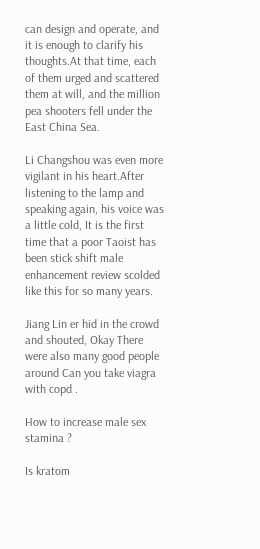can design and operate, and it is enough to clarify his thoughts.At that time, each of them urged and scattered them at will, and the million pea shooters fell under the East China Sea.

Li Changshou was even more vigilant in his heart.After listening to the lamp and speaking again, his voice was a little cold, It is the first time that a poor Taoist has been stick shift male enhancement review scolded like this for so many years.

Jiang Lin er hid in the crowd and shouted, Okay There were also many good people around Can you take viagra with copd .

How to increase male sex stamina ?

Is kratom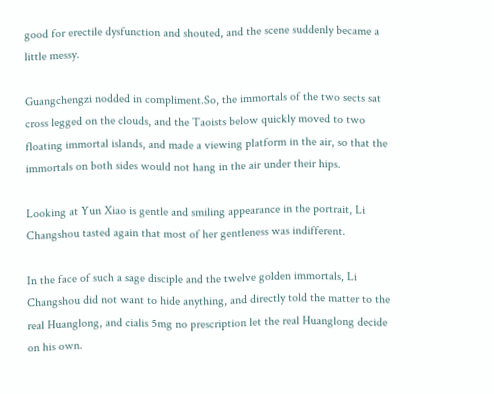good for erectile dysfunction and shouted, and the scene suddenly became a little messy.

Guangchengzi nodded in compliment.So, the immortals of the two sects sat cross legged on the clouds, and the Taoists below quickly moved to two floating immortal islands, and made a viewing platform in the air, so that the immortals on both sides would not hang in the air under their hips.

Looking at Yun Xiao is gentle and smiling appearance in the portrait, Li Changshou tasted again that most of her gentleness was indifferent.

In the face of such a sage disciple and the twelve golden immortals, Li Changshou did not want to hide anything, and directly told the matter to the real Huanglong, and cialis 5mg no prescription let the real Huanglong decide on his own.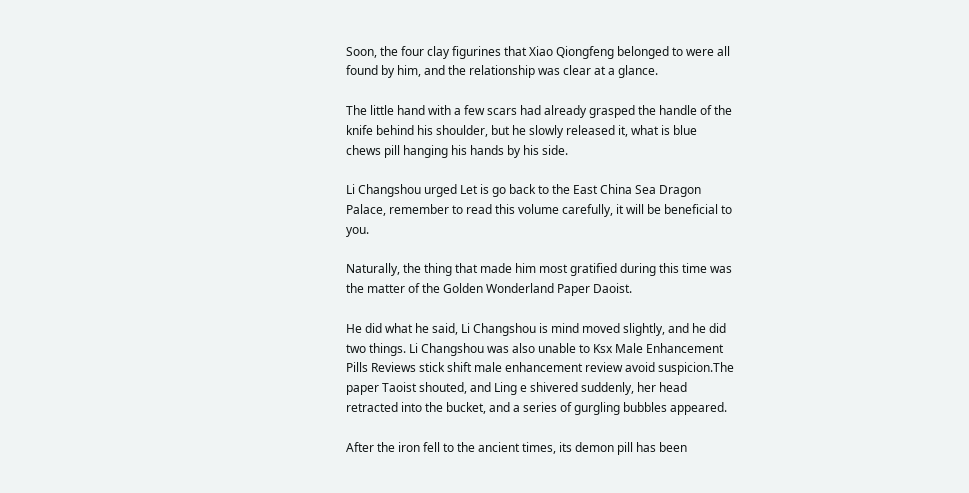Soon, the four clay figurines that Xiao Qiongfeng belonged to were all found by him, and the relationship was clear at a glance.

The little hand with a few scars had already grasped the handle of the knife behind his shoulder, but he slowly released it, what is blue chews pill hanging his hands by his side.

Li Changshou urged Let is go back to the East China Sea Dragon Palace, remember to read this volume carefully, it will be beneficial to you.

Naturally, the thing that made him most gratified during this time was the matter of the Golden Wonderland Paper Daoist.

He did what he said, Li Changshou is mind moved slightly, and he did two things. Li Changshou was also unable to Ksx Male Enhancement Pills Reviews stick shift male enhancement review avoid suspicion.The paper Taoist shouted, and Ling e shivered suddenly, her head retracted into the bucket, and a series of gurgling bubbles appeared.

After the iron fell to the ancient times, its demon pill has been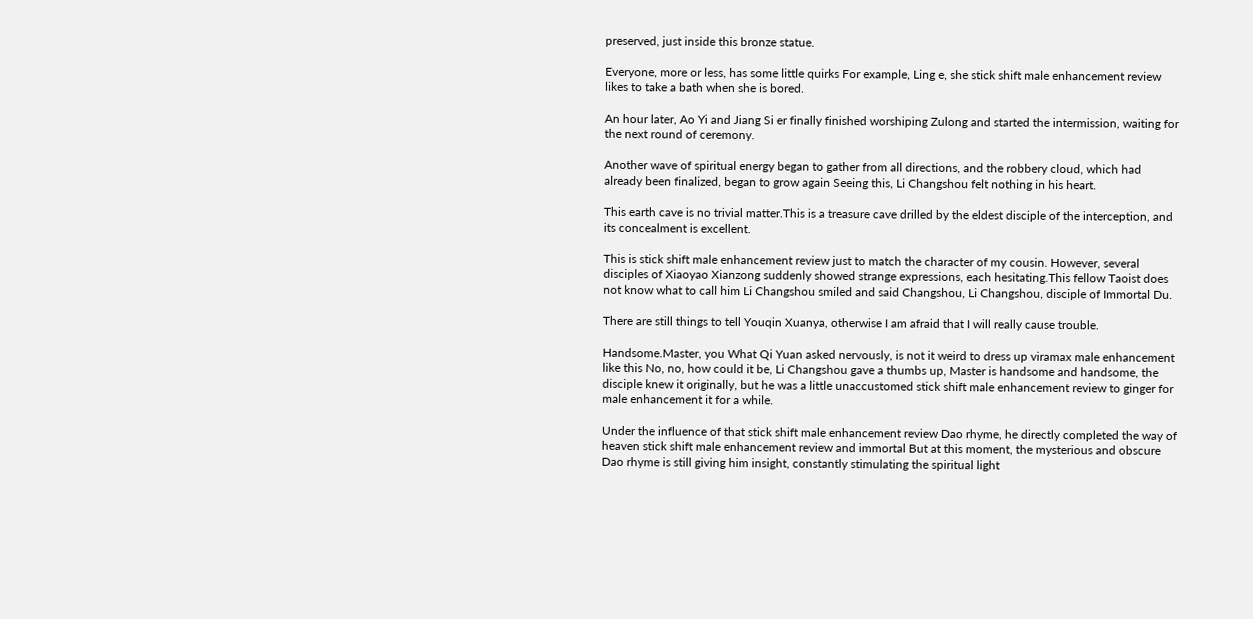preserved, just inside this bronze statue.

Everyone, more or less, has some little quirks For example, Ling e, she stick shift male enhancement review likes to take a bath when she is bored.

An hour later, Ao Yi and Jiang Si er finally finished worshiping Zulong and started the intermission, waiting for the next round of ceremony.

Another wave of spiritual energy began to gather from all directions, and the robbery cloud, which had already been finalized, began to grow again Seeing this, Li Changshou felt nothing in his heart.

This earth cave is no trivial matter.This is a treasure cave drilled by the eldest disciple of the interception, and its concealment is excellent.

This is stick shift male enhancement review just to match the character of my cousin. However, several disciples of Xiaoyao Xianzong suddenly showed strange expressions, each hesitating.This fellow Taoist does not know what to call him Li Changshou smiled and said Changshou, Li Changshou, disciple of Immortal Du.

There are still things to tell Youqin Xuanya, otherwise I am afraid that I will really cause trouble.

Handsome.Master, you What Qi Yuan asked nervously, is not it weird to dress up viramax male enhancement like this No, no, how could it be, Li Changshou gave a thumbs up, Master is handsome and handsome, the disciple knew it originally, but he was a little unaccustomed stick shift male enhancement review to ginger for male enhancement it for a while.

Under the influence of that stick shift male enhancement review Dao rhyme, he directly completed the way of heaven stick shift male enhancement review and immortal But at this moment, the mysterious and obscure Dao rhyme is still giving him insight, constantly stimulating the spiritual light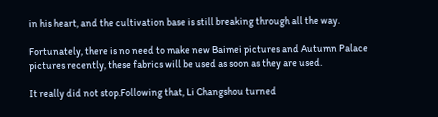in his heart, and the cultivation base is still breaking through all the way.

Fortunately, there is no need to make new Baimei pictures and Autumn Palace pictures recently, these fabrics will be used as soon as they are used.

It really did not stop.Following that, Li Changshou turned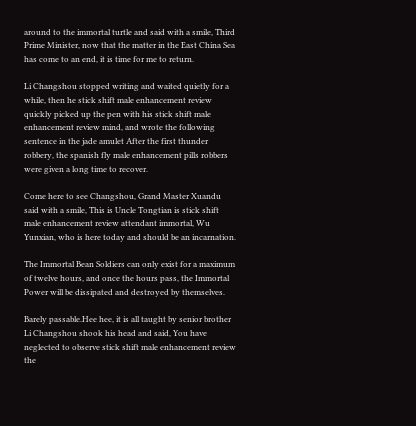around to the immortal turtle and said with a smile, Third Prime Minister, now that the matter in the East China Sea has come to an end, it is time for me to return.

Li Changshou stopped writing and waited quietly for a while, then he stick shift male enhancement review quickly picked up the pen with his stick shift male enhancement review mind, and wrote the following sentence in the jade amulet After the first thunder robbery, the spanish fly male enhancement pills robbers were given a long time to recover.

Come here to see Changshou, Grand Master Xuandu said with a smile, This is Uncle Tongtian is stick shift male enhancement review attendant immortal, Wu Yunxian, who is here today and should be an incarnation.

The Immortal Bean Soldiers can only exist for a maximum of twelve hours, and once the hours pass, the Immortal Power will be dissipated and destroyed by themselves.

Barely passable.Hee hee, it is all taught by senior brother Li Changshou shook his head and said, You have neglected to observe stick shift male enhancement review the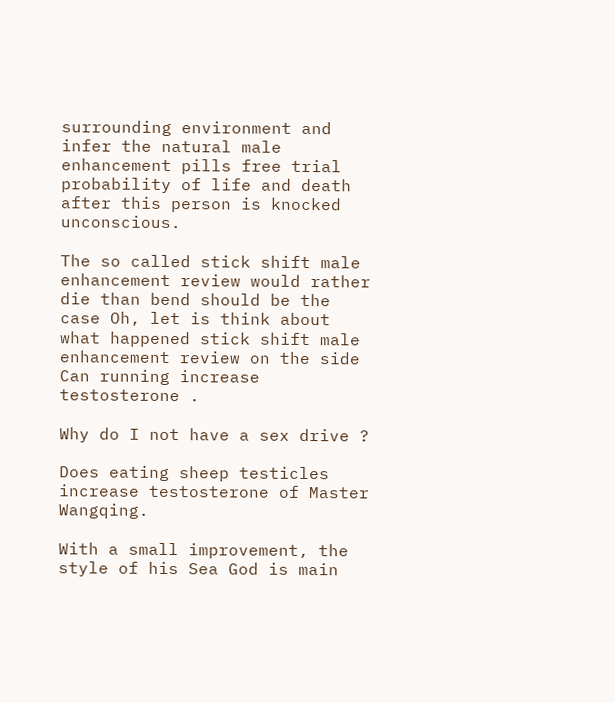surrounding environment and infer the natural male enhancement pills free trial probability of life and death after this person is knocked unconscious.

The so called stick shift male enhancement review would rather die than bend should be the case Oh, let is think about what happened stick shift male enhancement review on the side Can running increase testosterone .

Why do I not have a sex drive ?

Does eating sheep testicles increase testosterone of Master Wangqing.

With a small improvement, the style of his Sea God is main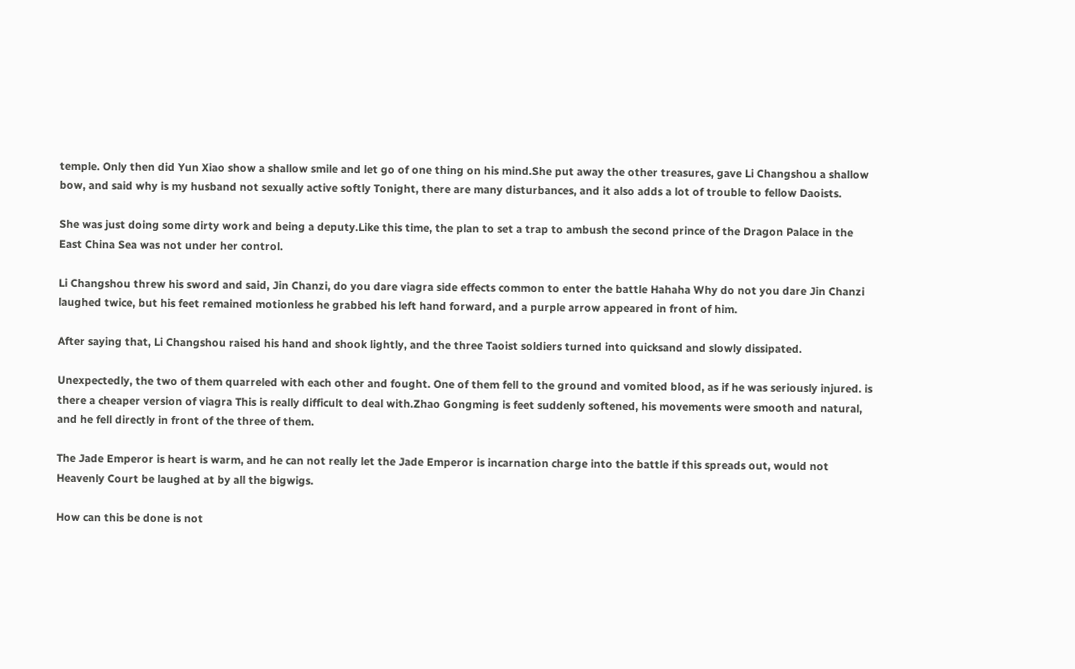temple. Only then did Yun Xiao show a shallow smile and let go of one thing on his mind.She put away the other treasures, gave Li Changshou a shallow bow, and said why is my husband not sexually active softly Tonight, there are many disturbances, and it also adds a lot of trouble to fellow Daoists.

She was just doing some dirty work and being a deputy.Like this time, the plan to set a trap to ambush the second prince of the Dragon Palace in the East China Sea was not under her control.

Li Changshou threw his sword and said, Jin Chanzi, do you dare viagra side effects common to enter the battle Hahaha Why do not you dare Jin Chanzi laughed twice, but his feet remained motionless he grabbed his left hand forward, and a purple arrow appeared in front of him.

After saying that, Li Changshou raised his hand and shook lightly, and the three Taoist soldiers turned into quicksand and slowly dissipated.

Unexpectedly, the two of them quarreled with each other and fought. One of them fell to the ground and vomited blood, as if he was seriously injured. is there a cheaper version of viagra This is really difficult to deal with.Zhao Gongming is feet suddenly softened, his movements were smooth and natural, and he fell directly in front of the three of them.

The Jade Emperor is heart is warm, and he can not really let the Jade Emperor is incarnation charge into the battle if this spreads out, would not Heavenly Court be laughed at by all the bigwigs.

How can this be done is not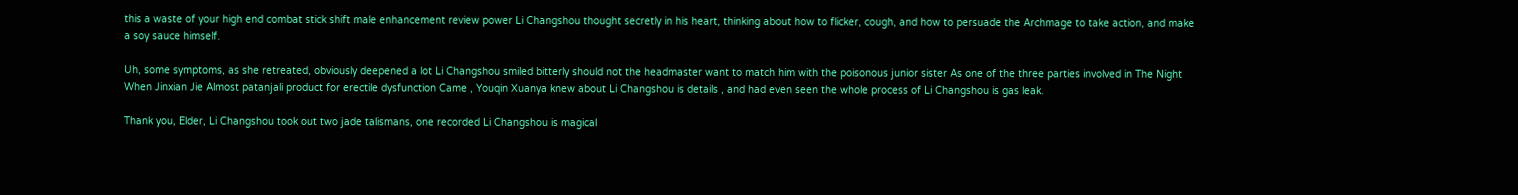this a waste of your high end combat stick shift male enhancement review power Li Changshou thought secretly in his heart, thinking about how to flicker, cough, and how to persuade the Archmage to take action, and make a soy sauce himself.

Uh, some symptoms, as she retreated, obviously deepened a lot Li Changshou smiled bitterly should not the headmaster want to match him with the poisonous junior sister As one of the three parties involved in The Night When Jinxian Jie Almost patanjali product for erectile dysfunction Came , Youqin Xuanya knew about Li Changshou is details , and had even seen the whole process of Li Changshou is gas leak.

Thank you, Elder, Li Changshou took out two jade talismans, one recorded Li Changshou is magical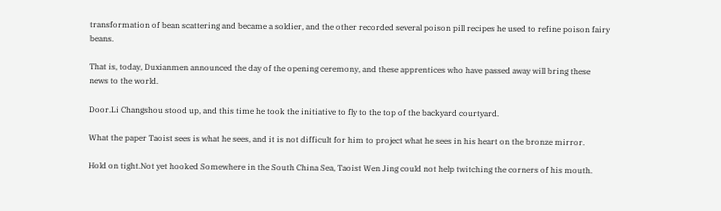transformation of bean scattering and became a soldier, and the other recorded several poison pill recipes he used to refine poison fairy beans.

That is, today, Duxianmen announced the day of the opening ceremony, and these apprentices who have passed away will bring these news to the world.

Door.Li Changshou stood up, and this time he took the initiative to fly to the top of the backyard courtyard.

What the paper Taoist sees is what he sees, and it is not difficult for him to project what he sees in his heart on the bronze mirror.

Hold on tight.Not yet hooked Somewhere in the South China Sea, Taoist Wen Jing could not help twitching the corners of his mouth.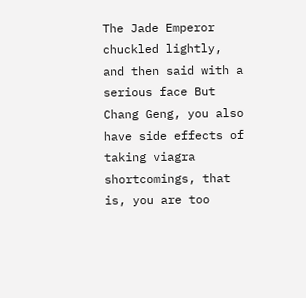The Jade Emperor chuckled lightly, and then said with a serious face But Chang Geng, you also have side effects of taking viagra shortcomings, that is, you are too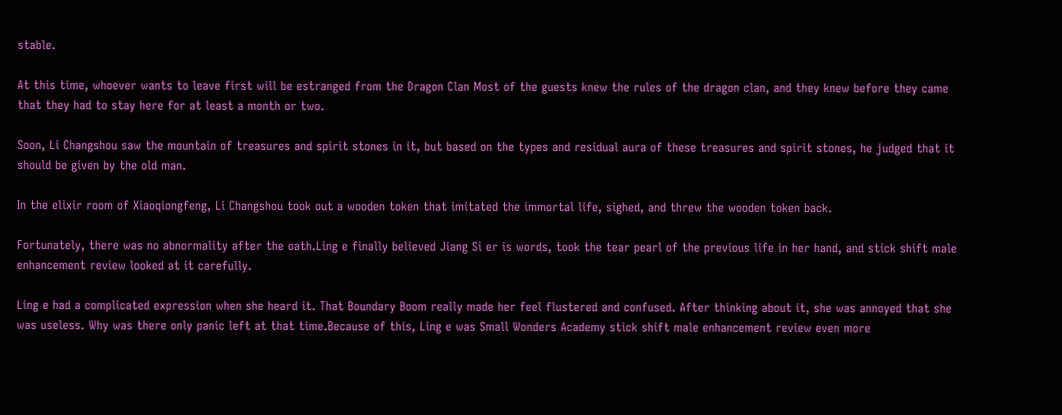stable.

At this time, whoever wants to leave first will be estranged from the Dragon Clan Most of the guests knew the rules of the dragon clan, and they knew before they came that they had to stay here for at least a month or two.

Soon, Li Changshou saw the mountain of treasures and spirit stones in it, but based on the types and residual aura of these treasures and spirit stones, he judged that it should be given by the old man.

In the elixir room of Xiaoqiongfeng, Li Changshou took out a wooden token that imitated the immortal life, sighed, and threw the wooden token back.

Fortunately, there was no abnormality after the oath.Ling e finally believed Jiang Si er is words, took the tear pearl of the previous life in her hand, and stick shift male enhancement review looked at it carefully.

Ling e had a complicated expression when she heard it. That Boundary Boom really made her feel flustered and confused. After thinking about it, she was annoyed that she was useless. Why was there only panic left at that time.Because of this, Ling e was Small Wonders Academy stick shift male enhancement review even more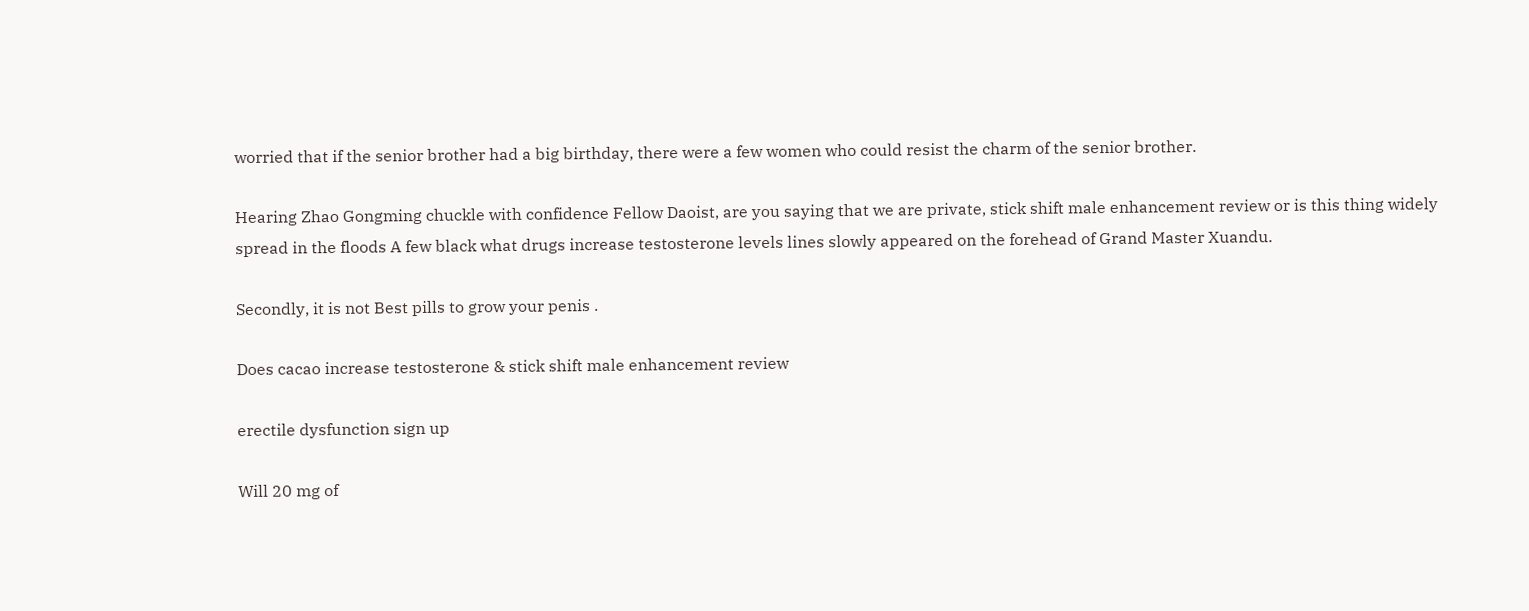worried that if the senior brother had a big birthday, there were a few women who could resist the charm of the senior brother.

Hearing Zhao Gongming chuckle with confidence Fellow Daoist, are you saying that we are private, stick shift male enhancement review or is this thing widely spread in the floods A few black what drugs increase testosterone levels lines slowly appeared on the forehead of Grand Master Xuandu.

Secondly, it is not Best pills to grow your penis .

Does cacao increase testosterone & stick shift male enhancement review

erectile dysfunction sign up

Will 20 mg of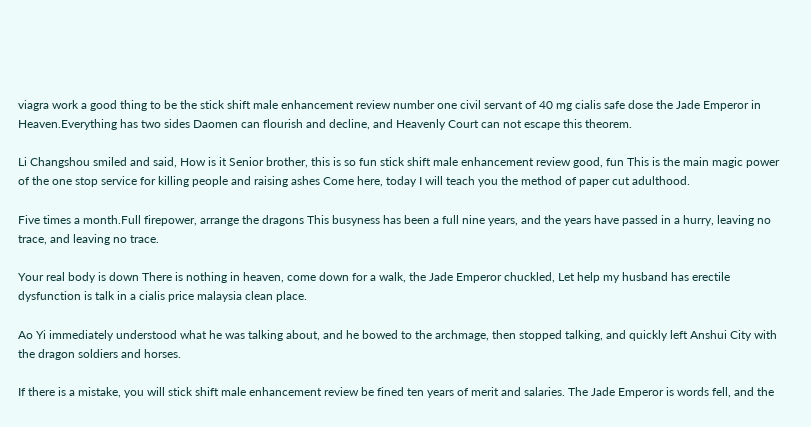viagra work a good thing to be the stick shift male enhancement review number one civil servant of 40 mg cialis safe dose the Jade Emperor in Heaven.Everything has two sides Daomen can flourish and decline, and Heavenly Court can not escape this theorem.

Li Changshou smiled and said, How is it Senior brother, this is so fun stick shift male enhancement review good, fun This is the main magic power of the one stop service for killing people and raising ashes Come here, today I will teach you the method of paper cut adulthood.

Five times a month.Full firepower, arrange the dragons This busyness has been a full nine years, and the years have passed in a hurry, leaving no trace, and leaving no trace.

Your real body is down There is nothing in heaven, come down for a walk, the Jade Emperor chuckled, Let help my husband has erectile dysfunction is talk in a cialis price malaysia clean place.

Ao Yi immediately understood what he was talking about, and he bowed to the archmage, then stopped talking, and quickly left Anshui City with the dragon soldiers and horses.

If there is a mistake, you will stick shift male enhancement review be fined ten years of merit and salaries. The Jade Emperor is words fell, and the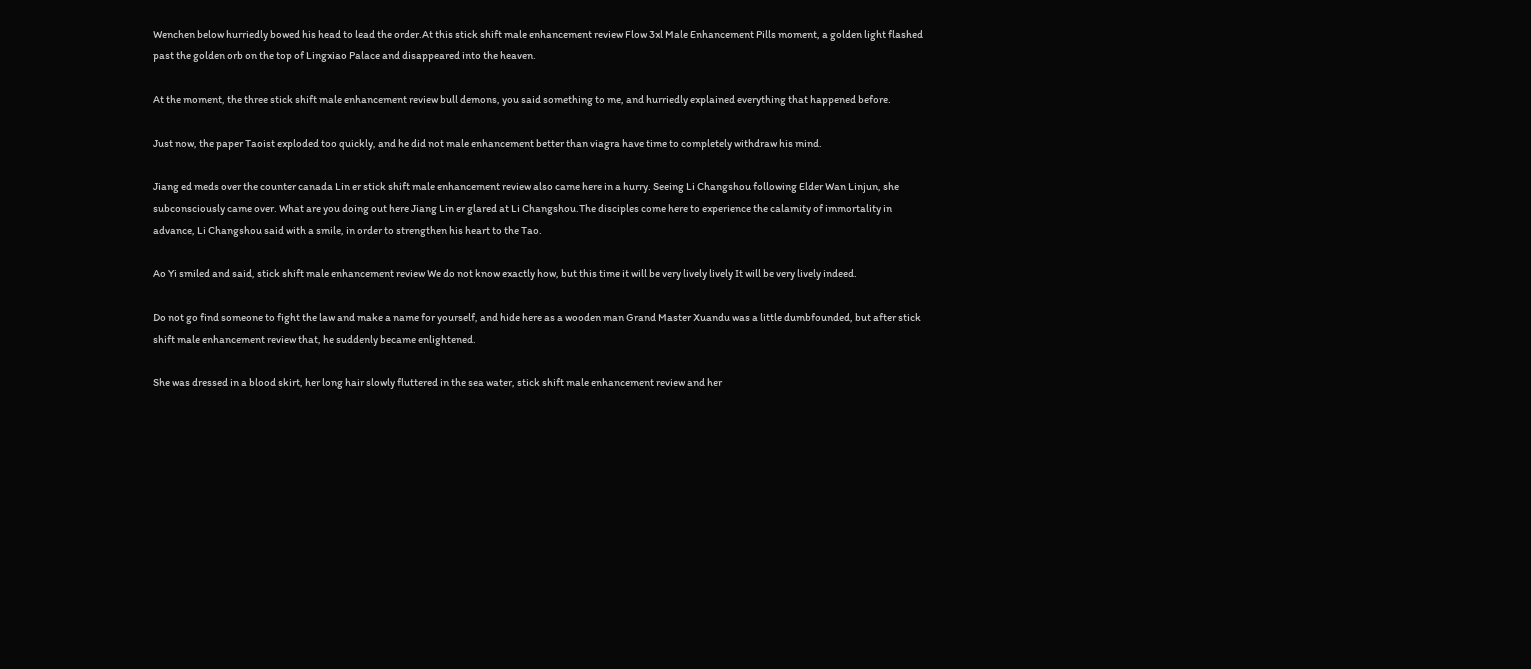Wenchen below hurriedly bowed his head to lead the order.At this stick shift male enhancement review Flow 3xl Male Enhancement Pills moment, a golden light flashed past the golden orb on the top of Lingxiao Palace and disappeared into the heaven.

At the moment, the three stick shift male enhancement review bull demons, you said something to me, and hurriedly explained everything that happened before.

Just now, the paper Taoist exploded too quickly, and he did not male enhancement better than viagra have time to completely withdraw his mind.

Jiang ed meds over the counter canada Lin er stick shift male enhancement review also came here in a hurry. Seeing Li Changshou following Elder Wan Linjun, she subconsciously came over. What are you doing out here Jiang Lin er glared at Li Changshou.The disciples come here to experience the calamity of immortality in advance, Li Changshou said with a smile, in order to strengthen his heart to the Tao.

Ao Yi smiled and said, stick shift male enhancement review We do not know exactly how, but this time it will be very lively lively It will be very lively indeed.

Do not go find someone to fight the law and make a name for yourself, and hide here as a wooden man Grand Master Xuandu was a little dumbfounded, but after stick shift male enhancement review that, he suddenly became enlightened.

She was dressed in a blood skirt, her long hair slowly fluttered in the sea water, stick shift male enhancement review and her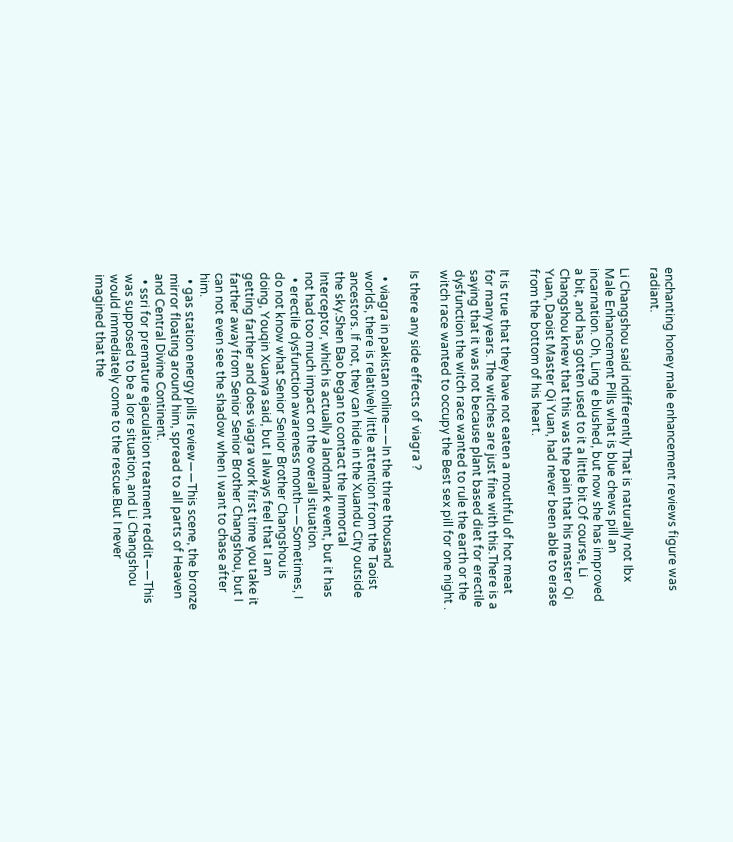enchanting honey male enhancement reviews figure was radiant.

Li Changshou said indifferently That is naturally not Ibx Male Enhancement Pills what is blue chews pill an incarnation. Oh, Ling e blushed, but now she has improved a bit, and has gotten used to it a little bit.Of course, Li Changshou knew that this was the pain that his master Qi Yuan, Daoist Master Qi Yuan, had never been able to erase from the bottom of his heart.

It is true that they have not eaten a mouthful of hot meat for many years. The witches are just fine with this.There is a saying that it was not because plant based diet for erectile dysfunction the witch race wanted to rule the earth or the witch race wanted to occupy the Best sex pill for one night .

Is there any side effects of viagra ?

  • viagra in pakistan online——In the three thousand worlds, there is relatively little attention from the Taoist ancestors. If not, they can hide in the Xuandu City outside the sky.Shen Bao began to contact the Immortal Interceptor, which is actually a landmark event, but it has not had too much impact on the overall situation.
  • erectile dysfunction awareness month——Sometimes, I do not know what Senior Senior Brother Changshou is doing, Youqin Xuanya said, but I always feel that I am getting farther and does viagra work first time you take it farther away from Senior Senior Brother Changshou, but I can not even see the shadow when I want to chase after him.
  • gas station energy pills review——This scene, the bronze mirror floating around him, spread to all parts of Heaven and Central Divine Continent.
  • ssri for premature ejaculation treatment reddit——This was supposed to be a lore situation, and Li Changshou would immediately come to the rescue.But I never imagined that the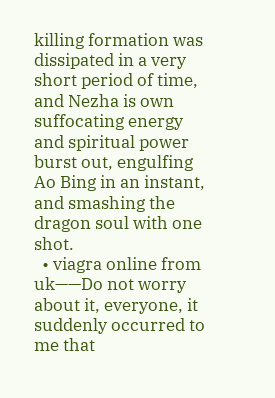killing formation was dissipated in a very short period of time, and Nezha is own suffocating energy and spiritual power burst out, engulfing Ao Bing in an instant, and smashing the dragon soul with one shot.
  • viagra online from uk——Do not worry about it, everyone, it suddenly occurred to me that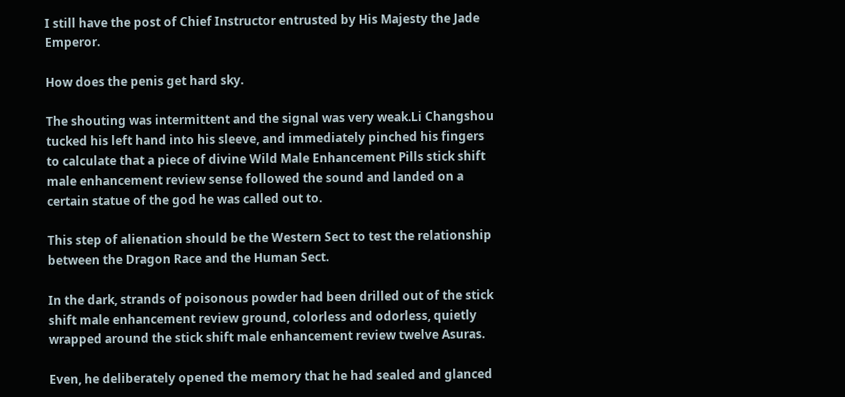I still have the post of Chief Instructor entrusted by His Majesty the Jade Emperor.

How does the penis get hard sky.

The shouting was intermittent and the signal was very weak.Li Changshou tucked his left hand into his sleeve, and immediately pinched his fingers to calculate that a piece of divine Wild Male Enhancement Pills stick shift male enhancement review sense followed the sound and landed on a certain statue of the god he was called out to.

This step of alienation should be the Western Sect to test the relationship between the Dragon Race and the Human Sect.

In the dark, strands of poisonous powder had been drilled out of the stick shift male enhancement review ground, colorless and odorless, quietly wrapped around the stick shift male enhancement review twelve Asuras.

Even, he deliberately opened the memory that he had sealed and glanced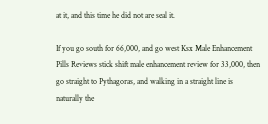at it, and this time he did not are seal it.

If you go south for 66,000, and go west Ksx Male Enhancement Pills Reviews stick shift male enhancement review for 33,000, then go straight to Pythagoras, and walking in a straight line is naturally the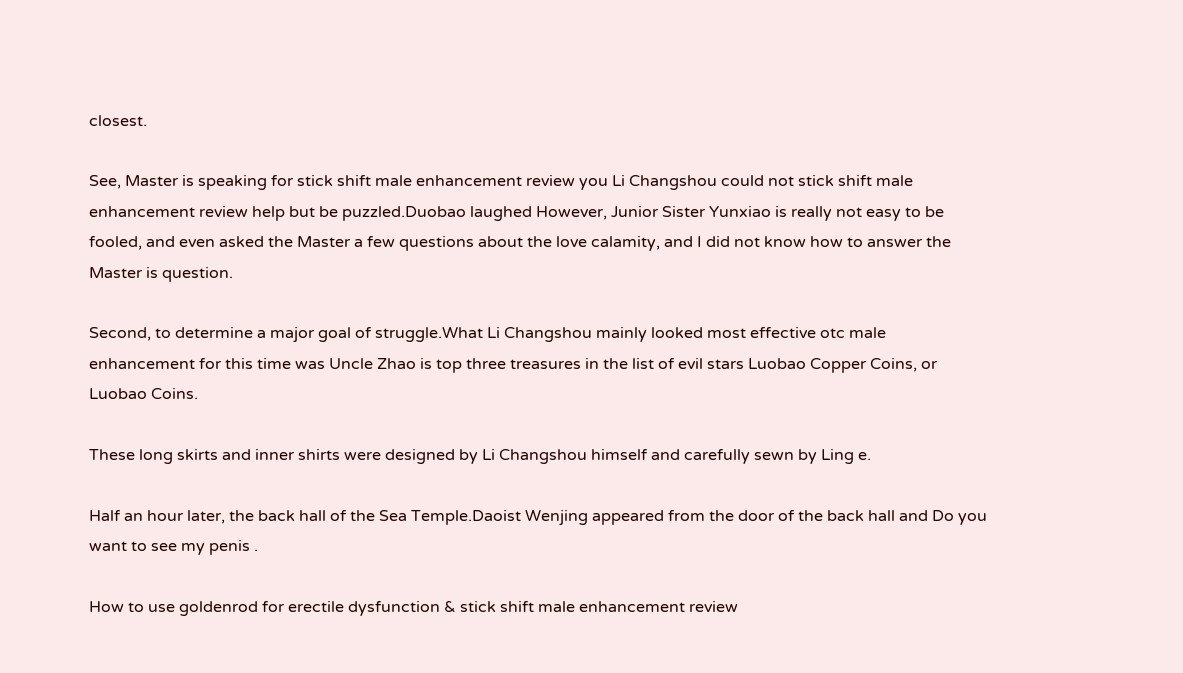closest.

See, Master is speaking for stick shift male enhancement review you Li Changshou could not stick shift male enhancement review help but be puzzled.Duobao laughed However, Junior Sister Yunxiao is really not easy to be fooled, and even asked the Master a few questions about the love calamity, and I did not know how to answer the Master is question.

Second, to determine a major goal of struggle.What Li Changshou mainly looked most effective otc male enhancement for this time was Uncle Zhao is top three treasures in the list of evil stars Luobao Copper Coins, or Luobao Coins.

These long skirts and inner shirts were designed by Li Changshou himself and carefully sewn by Ling e.

Half an hour later, the back hall of the Sea Temple.Daoist Wenjing appeared from the door of the back hall and Do you want to see my penis .

How to use goldenrod for erectile dysfunction & stick shift male enhancement review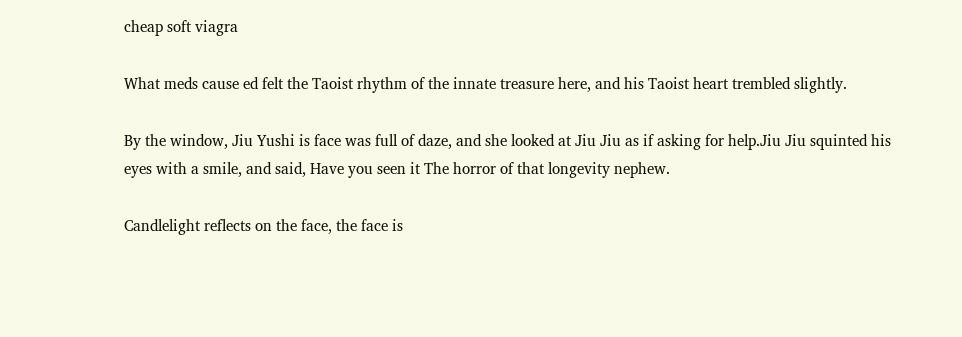cheap soft viagra

What meds cause ed felt the Taoist rhythm of the innate treasure here, and his Taoist heart trembled slightly.

By the window, Jiu Yushi is face was full of daze, and she looked at Jiu Jiu as if asking for help.Jiu Jiu squinted his eyes with a smile, and said, Have you seen it The horror of that longevity nephew.

Candlelight reflects on the face, the face is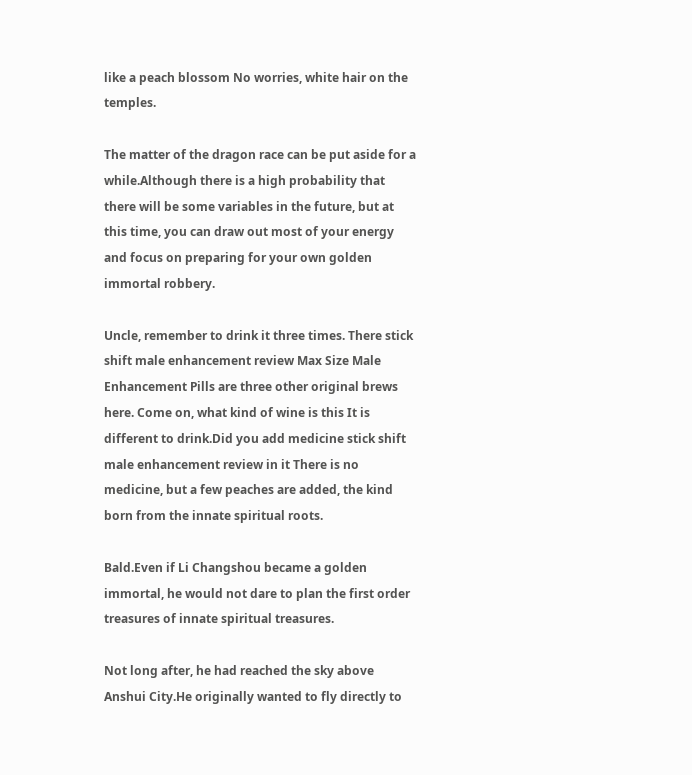like a peach blossom No worries, white hair on the temples.

The matter of the dragon race can be put aside for a while.Although there is a high probability that there will be some variables in the future, but at this time, you can draw out most of your energy and focus on preparing for your own golden immortal robbery.

Uncle, remember to drink it three times. There stick shift male enhancement review Max Size Male Enhancement Pills are three other original brews here. Come on, what kind of wine is this It is different to drink.Did you add medicine stick shift male enhancement review in it There is no medicine, but a few peaches are added, the kind born from the innate spiritual roots.

Bald.Even if Li Changshou became a golden immortal, he would not dare to plan the first order treasures of innate spiritual treasures.

Not long after, he had reached the sky above Anshui City.He originally wanted to fly directly to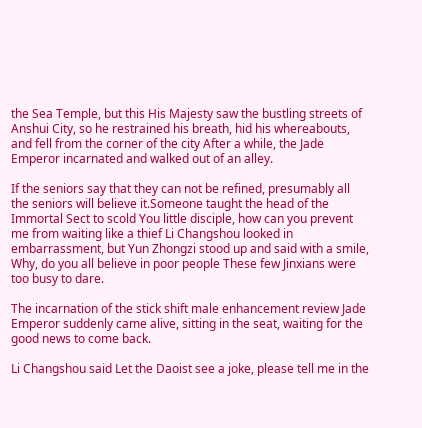the Sea Temple, but this His Majesty saw the bustling streets of Anshui City, so he restrained his breath, hid his whereabouts, and fell from the corner of the city After a while, the Jade Emperor incarnated and walked out of an alley.

If the seniors say that they can not be refined, presumably all the seniors will believe it.Someone taught the head of the Immortal Sect to scold You little disciple, how can you prevent me from waiting like a thief Li Changshou looked in embarrassment, but Yun Zhongzi stood up and said with a smile, Why, do you all believe in poor people These few Jinxians were too busy to dare.

The incarnation of the stick shift male enhancement review Jade Emperor suddenly came alive, sitting in the seat, waiting for the good news to come back.

Li Changshou said Let the Daoist see a joke, please tell me in the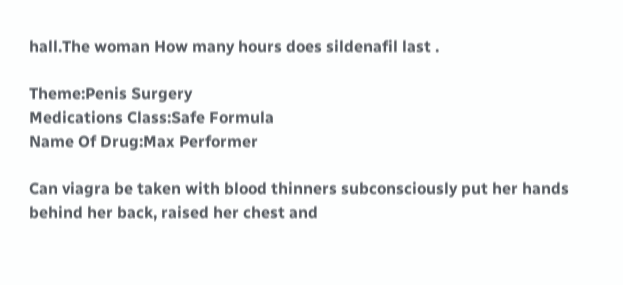hall.The woman How many hours does sildenafil last .

Theme:Penis Surgery
Medications Class:Safe Formula
Name Of Drug:Max Performer

Can viagra be taken with blood thinners subconsciously put her hands behind her back, raised her chest and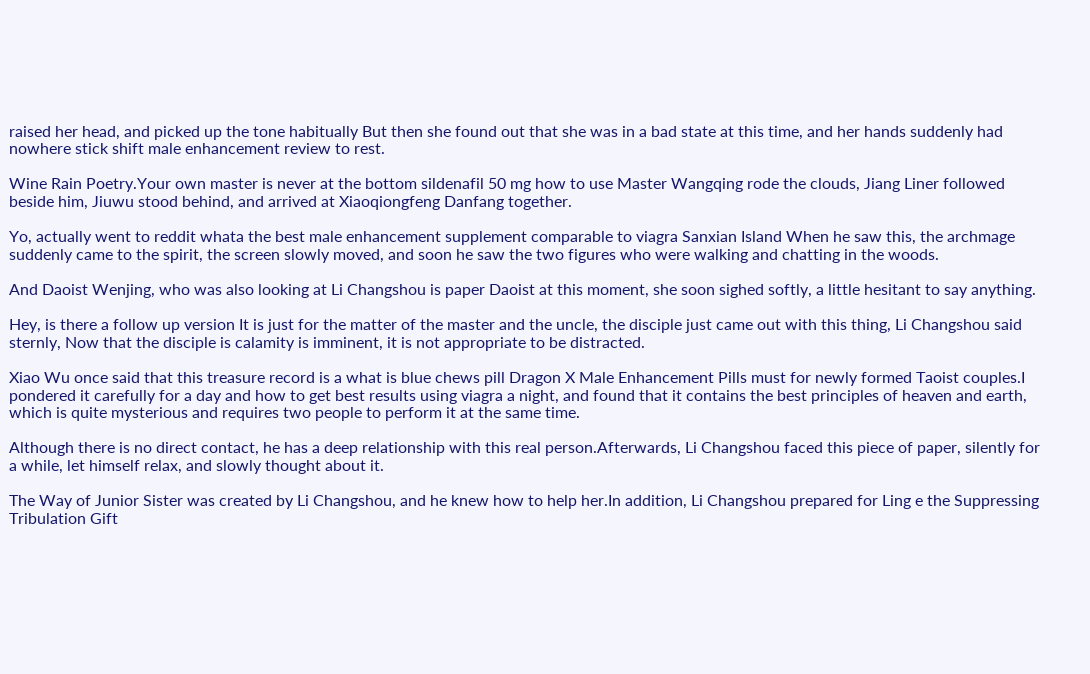raised her head, and picked up the tone habitually But then she found out that she was in a bad state at this time, and her hands suddenly had nowhere stick shift male enhancement review to rest.

Wine Rain Poetry.Your own master is never at the bottom sildenafil 50 mg how to use Master Wangqing rode the clouds, Jiang Liner followed beside him, Jiuwu stood behind, and arrived at Xiaoqiongfeng Danfang together.

Yo, actually went to reddit whata the best male enhancement supplement comparable to viagra Sanxian Island When he saw this, the archmage suddenly came to the spirit, the screen slowly moved, and soon he saw the two figures who were walking and chatting in the woods.

And Daoist Wenjing, who was also looking at Li Changshou is paper Daoist at this moment, she soon sighed softly, a little hesitant to say anything.

Hey, is there a follow up version It is just for the matter of the master and the uncle, the disciple just came out with this thing, Li Changshou said sternly, Now that the disciple is calamity is imminent, it is not appropriate to be distracted.

Xiao Wu once said that this treasure record is a what is blue chews pill Dragon X Male Enhancement Pills must for newly formed Taoist couples.I pondered it carefully for a day and how to get best results using viagra a night, and found that it contains the best principles of heaven and earth, which is quite mysterious and requires two people to perform it at the same time.

Although there is no direct contact, he has a deep relationship with this real person.Afterwards, Li Changshou faced this piece of paper, silently for a while, let himself relax, and slowly thought about it.

The Way of Junior Sister was created by Li Changshou, and he knew how to help her.In addition, Li Changshou prepared for Ling e the Suppressing Tribulation Gift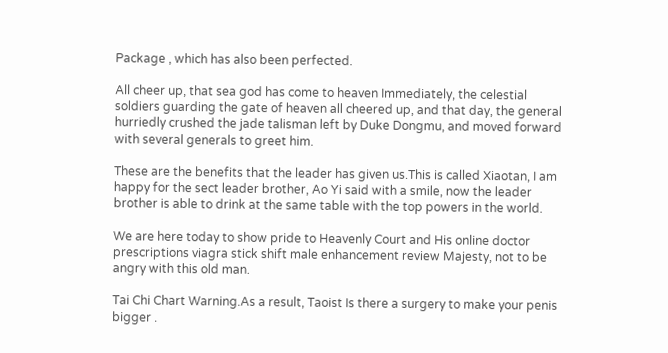Package , which has also been perfected.

All cheer up, that sea god has come to heaven Immediately, the celestial soldiers guarding the gate of heaven all cheered up, and that day, the general hurriedly crushed the jade talisman left by Duke Dongmu, and moved forward with several generals to greet him.

These are the benefits that the leader has given us.This is called Xiaotan, I am happy for the sect leader brother, Ao Yi said with a smile, now the leader brother is able to drink at the same table with the top powers in the world.

We are here today to show pride to Heavenly Court and His online doctor prescriptions viagra stick shift male enhancement review Majesty, not to be angry with this old man.

Tai Chi Chart Warning.As a result, Taoist Is there a surgery to make your penis bigger .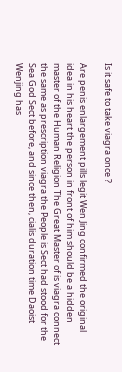Is it safe to take viagra once ?

Are penis enlargement pills legit Wen Jing confirmed the original idea in his heart the person in front of him should be a hidden master of the Human Religion The Great Master of is viagra connect the same as prescription viagra the People is Sect had stood for the Sea God Sect before, and since then, cialis duration time Daoist Wenjing has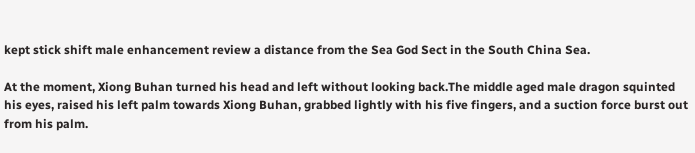kept stick shift male enhancement review a distance from the Sea God Sect in the South China Sea.

At the moment, Xiong Buhan turned his head and left without looking back.The middle aged male dragon squinted his eyes, raised his left palm towards Xiong Buhan, grabbed lightly with his five fingers, and a suction force burst out from his palm.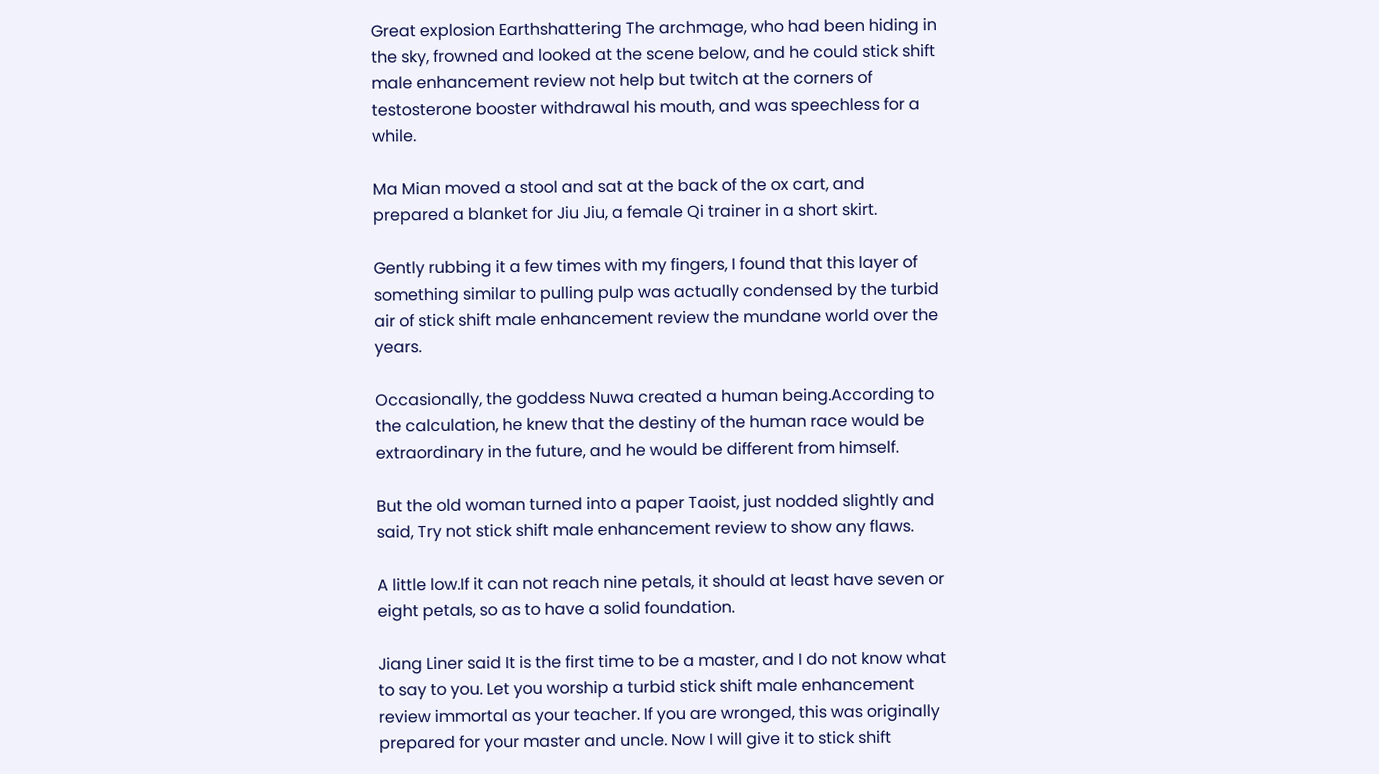Great explosion Earthshattering The archmage, who had been hiding in the sky, frowned and looked at the scene below, and he could stick shift male enhancement review not help but twitch at the corners of testosterone booster withdrawal his mouth, and was speechless for a while.

Ma Mian moved a stool and sat at the back of the ox cart, and prepared a blanket for Jiu Jiu, a female Qi trainer in a short skirt.

Gently rubbing it a few times with my fingers, I found that this layer of something similar to pulling pulp was actually condensed by the turbid air of stick shift male enhancement review the mundane world over the years.

Occasionally, the goddess Nuwa created a human being.According to the calculation, he knew that the destiny of the human race would be extraordinary in the future, and he would be different from himself.

But the old woman turned into a paper Taoist, just nodded slightly and said, Try not stick shift male enhancement review to show any flaws.

A little low.If it can not reach nine petals, it should at least have seven or eight petals, so as to have a solid foundation.

Jiang Liner said It is the first time to be a master, and I do not know what to say to you. Let you worship a turbid stick shift male enhancement review immortal as your teacher. If you are wronged, this was originally prepared for your master and uncle. Now I will give it to stick shift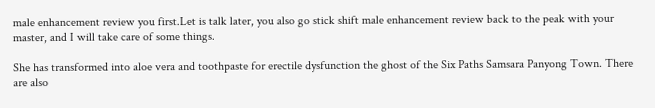male enhancement review you first.Let is talk later, you also go stick shift male enhancement review back to the peak with your master, and I will take care of some things.

She has transformed into aloe vera and toothpaste for erectile dysfunction the ghost of the Six Paths Samsara Panyong Town. There are also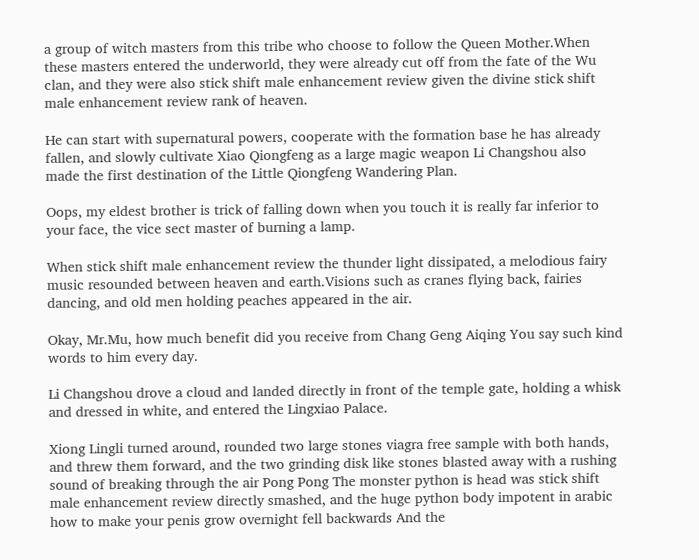a group of witch masters from this tribe who choose to follow the Queen Mother.When these masters entered the underworld, they were already cut off from the fate of the Wu clan, and they were also stick shift male enhancement review given the divine stick shift male enhancement review rank of heaven.

He can start with supernatural powers, cooperate with the formation base he has already fallen, and slowly cultivate Xiao Qiongfeng as a large magic weapon Li Changshou also made the first destination of the Little Qiongfeng Wandering Plan.

Oops, my eldest brother is trick of falling down when you touch it is really far inferior to your face, the vice sect master of burning a lamp.

When stick shift male enhancement review the thunder light dissipated, a melodious fairy music resounded between heaven and earth.Visions such as cranes flying back, fairies dancing, and old men holding peaches appeared in the air.

Okay, Mr.Mu, how much benefit did you receive from Chang Geng Aiqing You say such kind words to him every day.

Li Changshou drove a cloud and landed directly in front of the temple gate, holding a whisk and dressed in white, and entered the Lingxiao Palace.

Xiong Lingli turned around, rounded two large stones viagra free sample with both hands, and threw them forward, and the two grinding disk like stones blasted away with a rushing sound of breaking through the air Pong Pong The monster python is head was stick shift male enhancement review directly smashed, and the huge python body impotent in arabic how to make your penis grow overnight fell backwards And the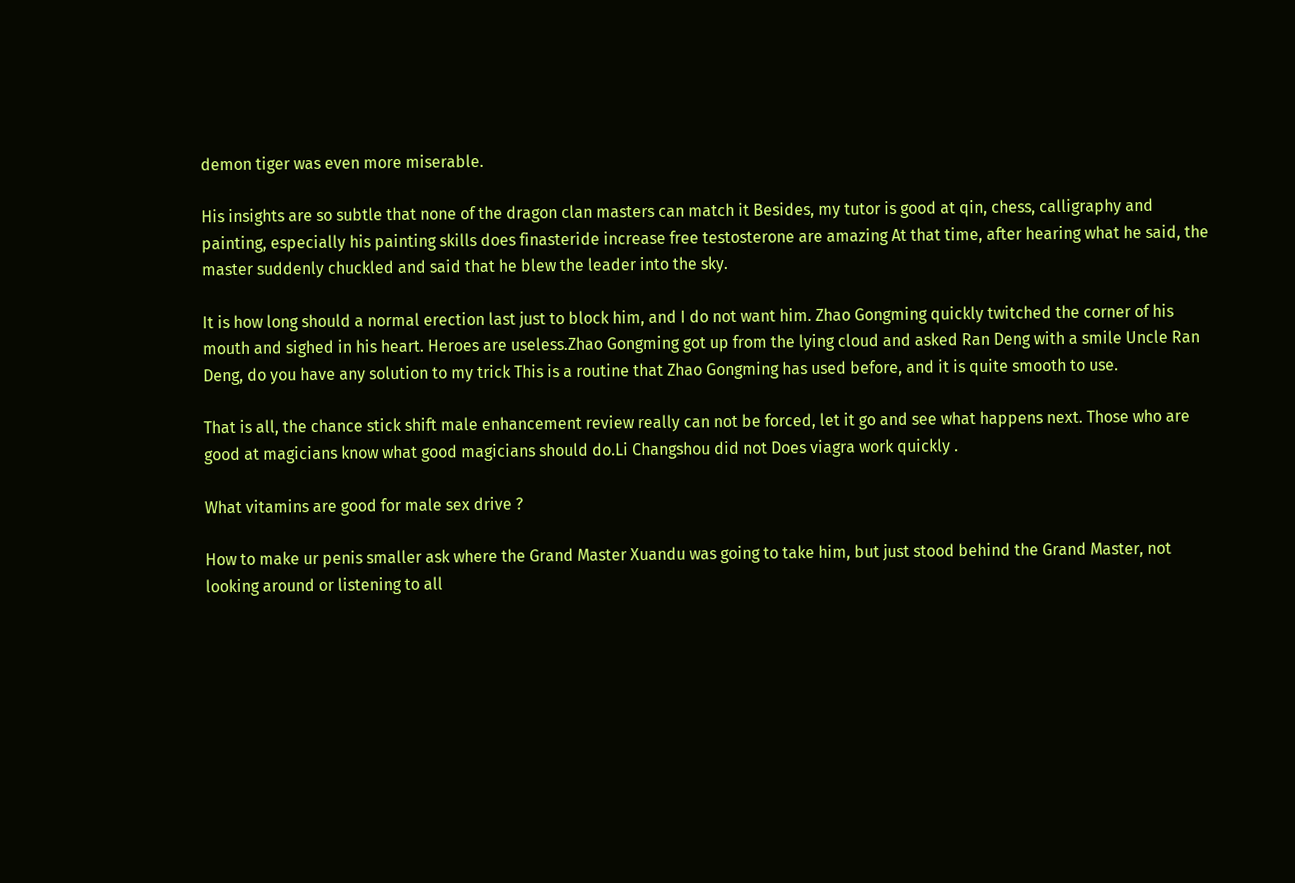demon tiger was even more miserable.

His insights are so subtle that none of the dragon clan masters can match it Besides, my tutor is good at qin, chess, calligraphy and painting, especially his painting skills does finasteride increase free testosterone are amazing At that time, after hearing what he said, the master suddenly chuckled and said that he blew the leader into the sky.

It is how long should a normal erection last just to block him, and I do not want him. Zhao Gongming quickly twitched the corner of his mouth and sighed in his heart. Heroes are useless.Zhao Gongming got up from the lying cloud and asked Ran Deng with a smile Uncle Ran Deng, do you have any solution to my trick This is a routine that Zhao Gongming has used before, and it is quite smooth to use.

That is all, the chance stick shift male enhancement review really can not be forced, let it go and see what happens next. Those who are good at magicians know what good magicians should do.Li Changshou did not Does viagra work quickly .

What vitamins are good for male sex drive ?

How to make ur penis smaller ask where the Grand Master Xuandu was going to take him, but just stood behind the Grand Master, not looking around or listening to all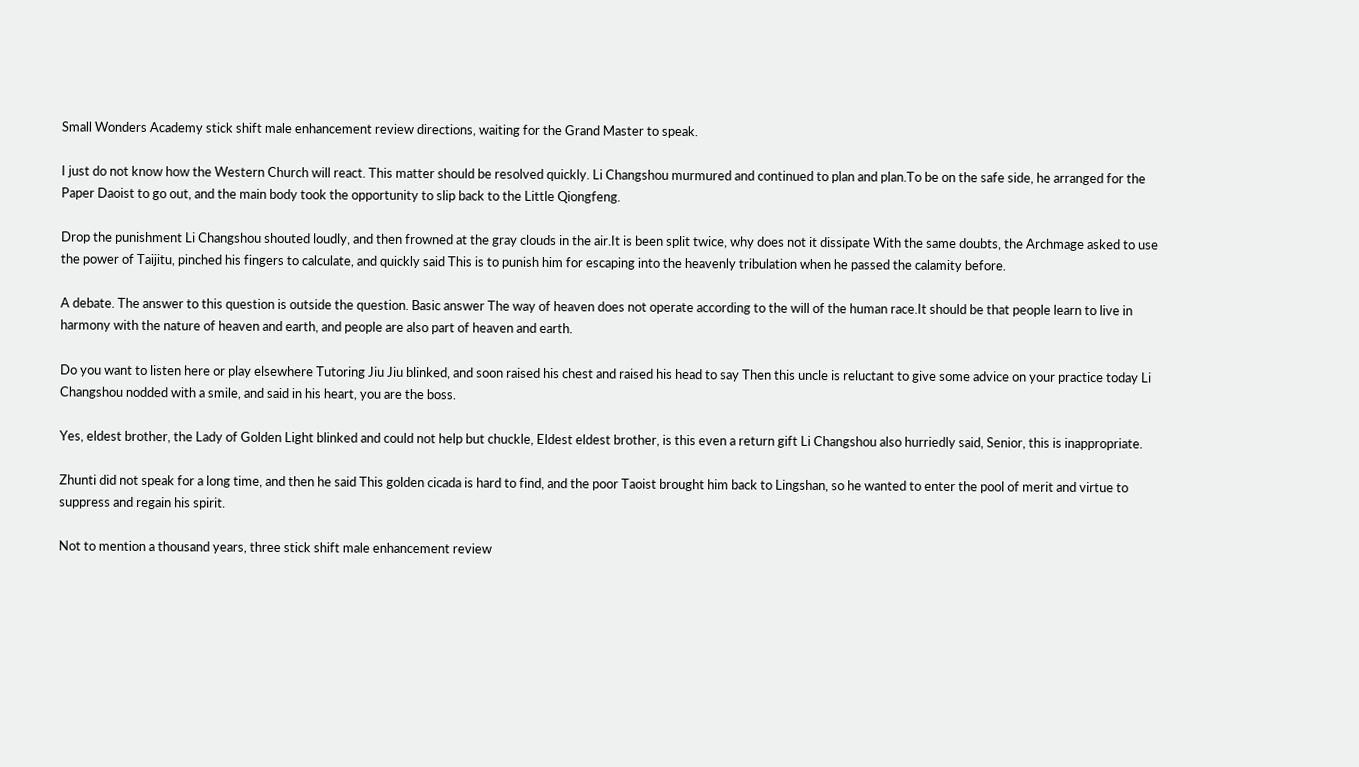Small Wonders Academy stick shift male enhancement review directions, waiting for the Grand Master to speak.

I just do not know how the Western Church will react. This matter should be resolved quickly. Li Changshou murmured and continued to plan and plan.To be on the safe side, he arranged for the Paper Daoist to go out, and the main body took the opportunity to slip back to the Little Qiongfeng.

Drop the punishment Li Changshou shouted loudly, and then frowned at the gray clouds in the air.It is been split twice, why does not it dissipate With the same doubts, the Archmage asked to use the power of Taijitu, pinched his fingers to calculate, and quickly said This is to punish him for escaping into the heavenly tribulation when he passed the calamity before.

A debate. The answer to this question is outside the question. Basic answer The way of heaven does not operate according to the will of the human race.It should be that people learn to live in harmony with the nature of heaven and earth, and people are also part of heaven and earth.

Do you want to listen here or play elsewhere Tutoring Jiu Jiu blinked, and soon raised his chest and raised his head to say Then this uncle is reluctant to give some advice on your practice today Li Changshou nodded with a smile, and said in his heart, you are the boss.

Yes, eldest brother, the Lady of Golden Light blinked and could not help but chuckle, Eldest eldest brother, is this even a return gift Li Changshou also hurriedly said, Senior, this is inappropriate.

Zhunti did not speak for a long time, and then he said This golden cicada is hard to find, and the poor Taoist brought him back to Lingshan, so he wanted to enter the pool of merit and virtue to suppress and regain his spirit.

Not to mention a thousand years, three stick shift male enhancement review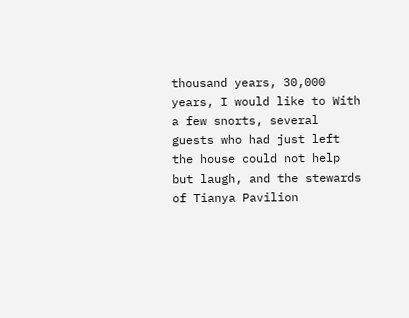thousand years, 30,000 years, I would like to With a few snorts, several guests who had just left the house could not help but laugh, and the stewards of Tianya Pavilion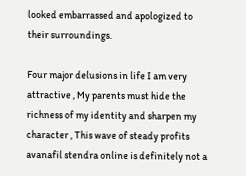looked embarrassed and apologized to their surroundings.

Four major delusions in life I am very attractive , My parents must hide the richness of my identity and sharpen my character , This wave of steady profits avanafil stendra online is definitely not a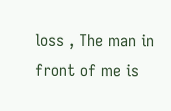loss , The man in front of me is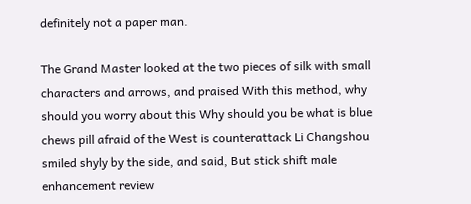definitely not a paper man.

The Grand Master looked at the two pieces of silk with small characters and arrows, and praised With this method, why should you worry about this Why should you be what is blue chews pill afraid of the West is counterattack Li Changshou smiled shyly by the side, and said, But stick shift male enhancement review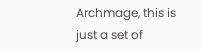Archmage, this is just a set of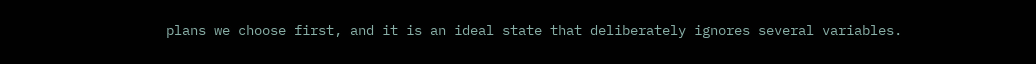plans we choose first, and it is an ideal state that deliberately ignores several variables.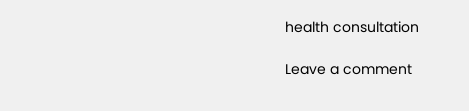health consultation

Leave a comment